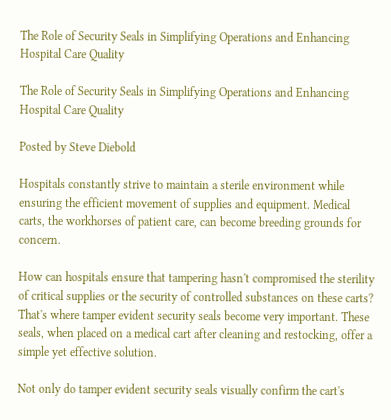The Role of Security Seals in Simplifying Operations and Enhancing Hospital Care Quality

The Role of Security Seals in Simplifying Operations and Enhancing Hospital Care Quality

Posted by Steve Diebold

Hospitals constantly strive to maintain a sterile environment while ensuring the efficient movement of supplies and equipment. Medical carts, the workhorses of patient care, can become breeding grounds for concern.

How can hospitals ensure that tampering hasn't compromised the sterility of critical supplies or the security of controlled substances on these carts? That's where tamper evident security seals become very important. These seals, when placed on a medical cart after cleaning and restocking, offer a simple yet effective solution.

Not only do tamper evident security seals visually confirm the cart's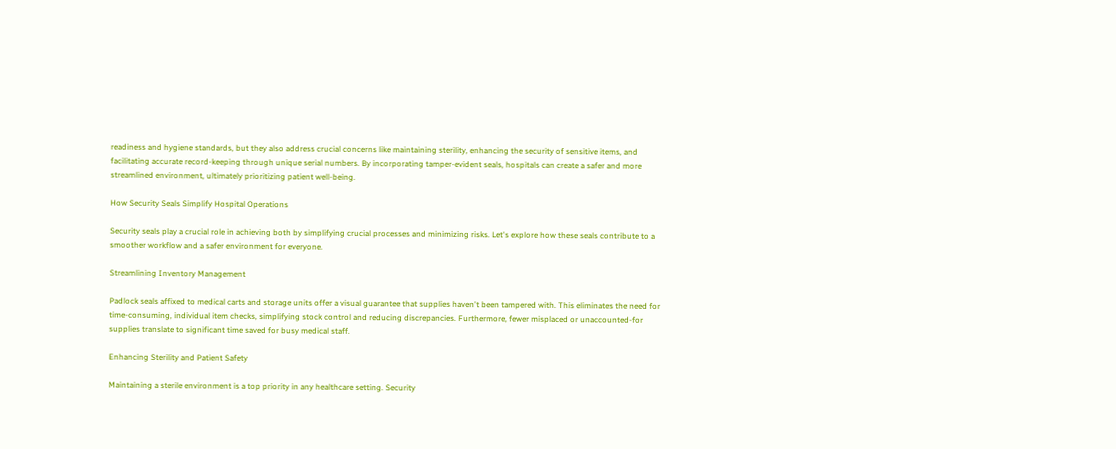readiness and hygiene standards, but they also address crucial concerns like maintaining sterility, enhancing the security of sensitive items, and facilitating accurate record-keeping through unique serial numbers. By incorporating tamper-evident seals, hospitals can create a safer and more streamlined environment, ultimately prioritizing patient well-being.

How Security Seals Simplify Hospital Operations

Security seals play a crucial role in achieving both by simplifying crucial processes and minimizing risks. Let's explore how these seals contribute to a smoother workflow and a safer environment for everyone.

Streamlining Inventory Management

Padlock seals affixed to medical carts and storage units offer a visual guarantee that supplies haven't been tampered with. This eliminates the need for time-consuming, individual item checks, simplifying stock control and reducing discrepancies. Furthermore, fewer misplaced or unaccounted-for supplies translate to significant time saved for busy medical staff.

Enhancing Sterility and Patient Safety

Maintaining a sterile environment is a top priority in any healthcare setting. Security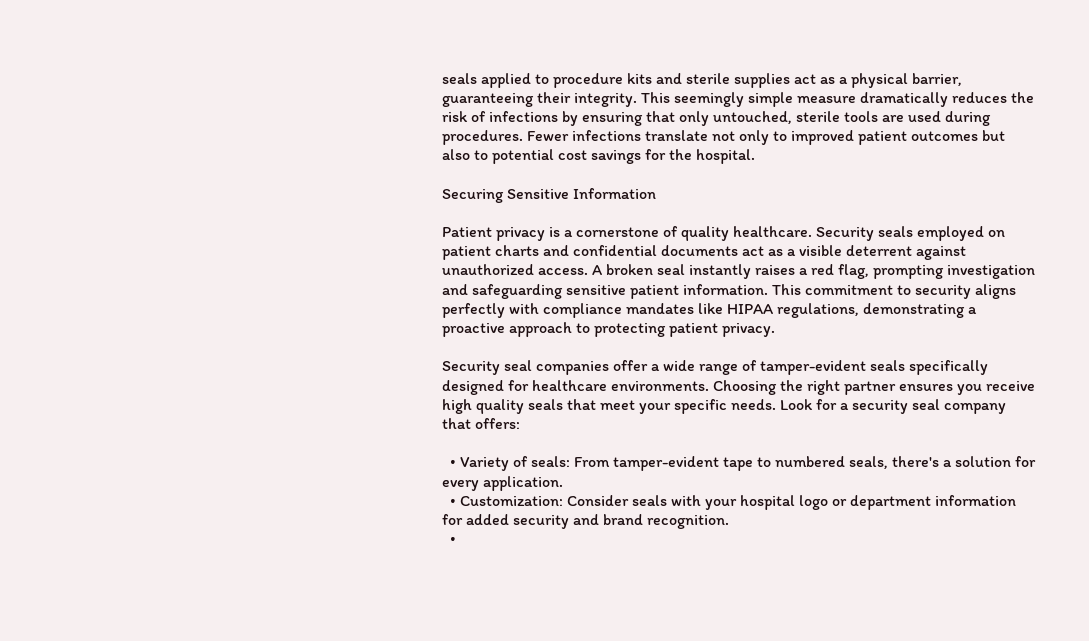seals applied to procedure kits and sterile supplies act as a physical barrier, guaranteeing their integrity. This seemingly simple measure dramatically reduces the risk of infections by ensuring that only untouched, sterile tools are used during procedures. Fewer infections translate not only to improved patient outcomes but also to potential cost savings for the hospital.

Securing Sensitive Information

Patient privacy is a cornerstone of quality healthcare. Security seals employed on patient charts and confidential documents act as a visible deterrent against unauthorized access. A broken seal instantly raises a red flag, prompting investigation and safeguarding sensitive patient information. This commitment to security aligns perfectly with compliance mandates like HIPAA regulations, demonstrating a proactive approach to protecting patient privacy.

Security seal companies offer a wide range of tamper-evident seals specifically designed for healthcare environments. Choosing the right partner ensures you receive high quality seals that meet your specific needs. Look for a security seal company that offers:

  • Variety of seals: From tamper-evident tape to numbered seals, there's a solution for every application.
  • Customization: Consider seals with your hospital logo or department information for added security and brand recognition.
  •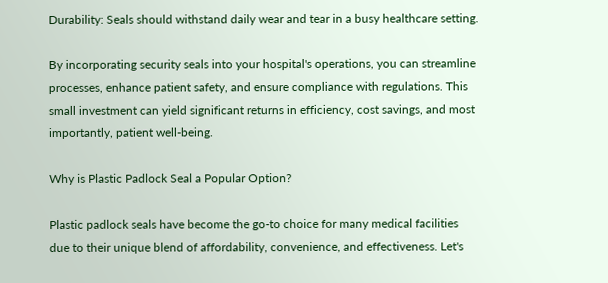Durability: Seals should withstand daily wear and tear in a busy healthcare setting.

By incorporating security seals into your hospital's operations, you can streamline processes, enhance patient safety, and ensure compliance with regulations. This small investment can yield significant returns in efficiency, cost savings, and most importantly, patient well-being.

Why is Plastic Padlock Seal a Popular Option?

Plastic padlock seals have become the go-to choice for many medical facilities due to their unique blend of affordability, convenience, and effectiveness. Let's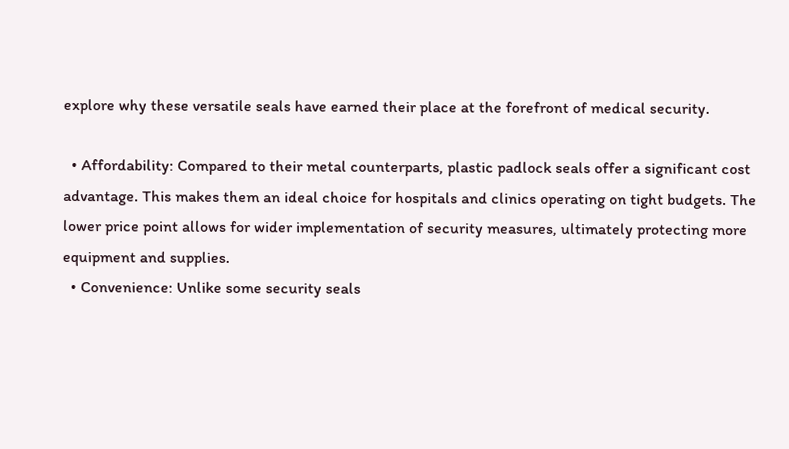explore why these versatile seals have earned their place at the forefront of medical security.

  • Affordability: Compared to their metal counterparts, plastic padlock seals offer a significant cost advantage. This makes them an ideal choice for hospitals and clinics operating on tight budgets. The lower price point allows for wider implementation of security measures, ultimately protecting more equipment and supplies.
  • Convenience: Unlike some security seals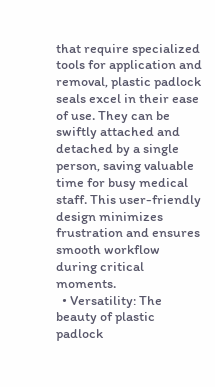that require specialized tools for application and removal, plastic padlock seals excel in their ease of use. They can be swiftly attached and detached by a single person, saving valuable time for busy medical staff. This user-friendly design minimizes frustration and ensures smooth workflow during critical moments.
  • Versatility: The beauty of plastic padlock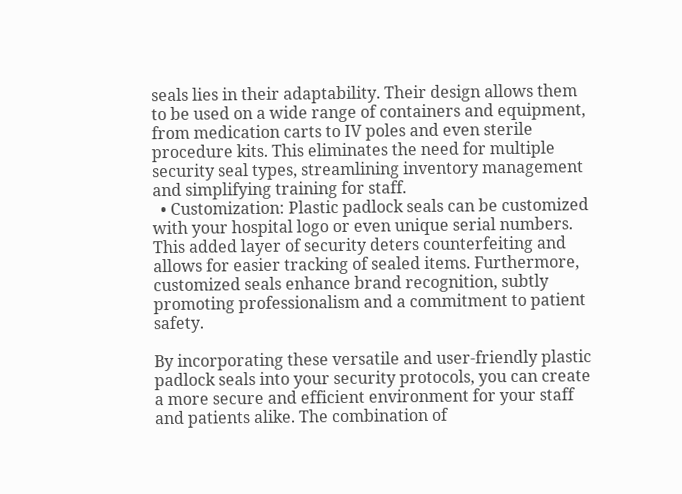seals lies in their adaptability. Their design allows them to be used on a wide range of containers and equipment, from medication carts to IV poles and even sterile procedure kits. This eliminates the need for multiple security seal types, streamlining inventory management and simplifying training for staff.
  • Customization: Plastic padlock seals can be customized with your hospital logo or even unique serial numbers. This added layer of security deters counterfeiting and allows for easier tracking of sealed items. Furthermore, customized seals enhance brand recognition, subtly promoting professionalism and a commitment to patient safety.

By incorporating these versatile and user-friendly plastic padlock seals into your security protocols, you can create a more secure and efficient environment for your staff and patients alike. The combination of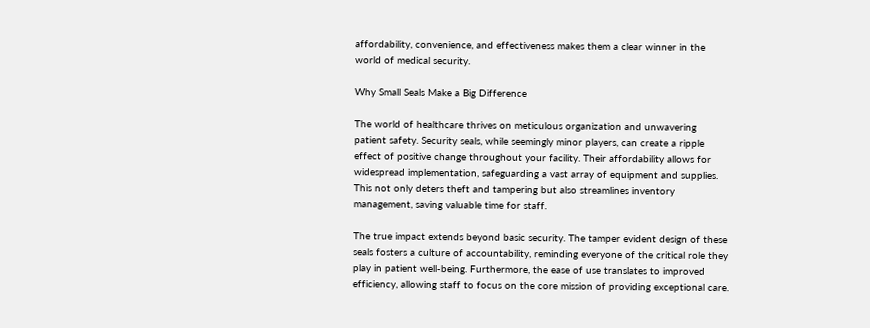affordability, convenience, and effectiveness makes them a clear winner in the world of medical security.

Why Small Seals Make a Big Difference

The world of healthcare thrives on meticulous organization and unwavering patient safety. Security seals, while seemingly minor players, can create a ripple effect of positive change throughout your facility. Their affordability allows for widespread implementation, safeguarding a vast array of equipment and supplies. This not only deters theft and tampering but also streamlines inventory management, saving valuable time for staff.

The true impact extends beyond basic security. The tamper evident design of these seals fosters a culture of accountability, reminding everyone of the critical role they play in patient well-being. Furthermore, the ease of use translates to improved efficiency, allowing staff to focus on the core mission of providing exceptional care.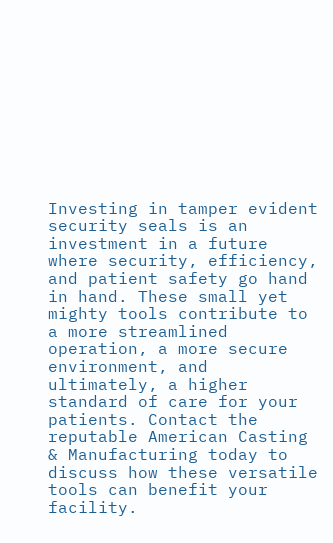Investing in tamper evident security seals is an investment in a future where security, efficiency, and patient safety go hand in hand. These small yet mighty tools contribute to a more streamlined operation, a more secure environment, and ultimately, a higher standard of care for your patients. Contact the reputable American Casting & Manufacturing today to discuss how these versatile tools can benefit your facility.